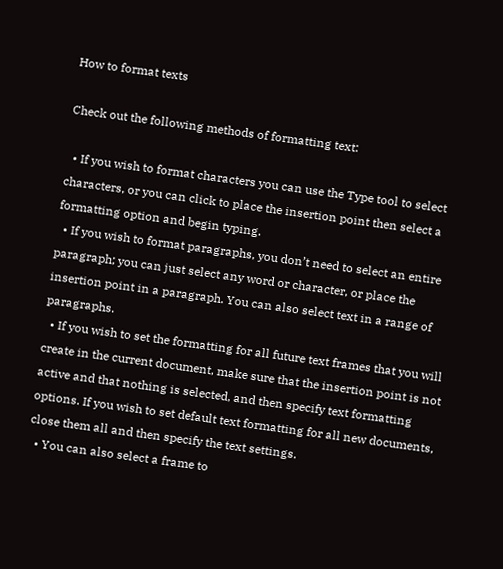How to format texts

Check out the following methods of formatting text:

  • If you wish to format characters you can use the Type tool to select characters, or you can click to place the insertion point then select a formatting option and begin typing.
  • If you wish to format paragraphs, you don’t need to select an entire paragraph; you can just select any word or character, or place the insertion point in a paragraph. You can also select text in a range of paragraphs.
  • If you wish to set the formatting for all future text frames that you will create in the current document, make sure that the insertion point is not active and that nothing is selected, and then specify text formatting options. If you wish to set default text formatting for all new documents, close them all and then specify the text settings.
  • You can also select a frame to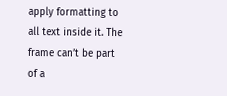apply formatting to all text inside it. The frame can’t be part of a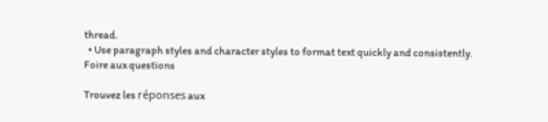thread.
  • Use paragraph styles and character styles to format text quickly and consistently.
Foire aux questions

Trouvez les réponses aux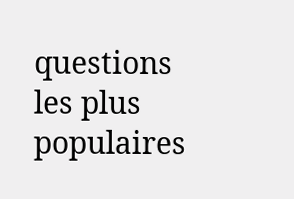questions les plus populaires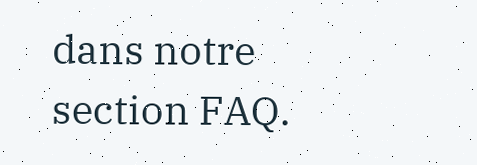dans notre section FAQ.